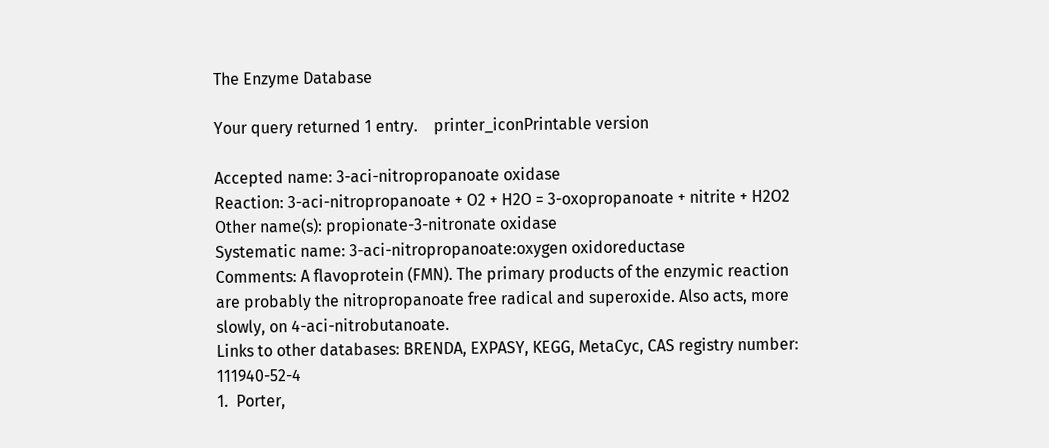The Enzyme Database

Your query returned 1 entry.    printer_iconPrintable version

Accepted name: 3-aci-nitropropanoate oxidase
Reaction: 3-aci-nitropropanoate + O2 + H2O = 3-oxopropanoate + nitrite + H2O2
Other name(s): propionate-3-nitronate oxidase
Systematic name: 3-aci-nitropropanoate:oxygen oxidoreductase
Comments: A flavoprotein (FMN). The primary products of the enzymic reaction are probably the nitropropanoate free radical and superoxide. Also acts, more slowly, on 4-aci-nitrobutanoate.
Links to other databases: BRENDA, EXPASY, KEGG, MetaCyc, CAS registry number: 111940-52-4
1.  Porter,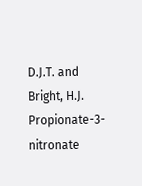D.J.T. and Bright, H.J. Propionate-3-nitronate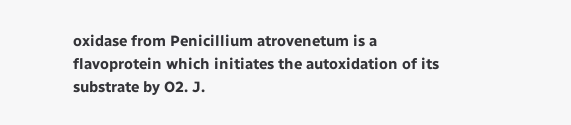oxidase from Penicillium atrovenetum is a flavoprotein which initiates the autoxidation of its substrate by O2. J.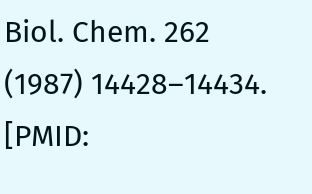Biol. Chem. 262 (1987) 14428–14434. [PMID: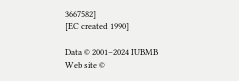3667582]
[EC created 1990]

Data © 2001–2024 IUBMB
Web site ©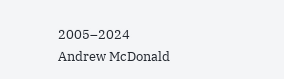2005–2024 Andrew McDonald